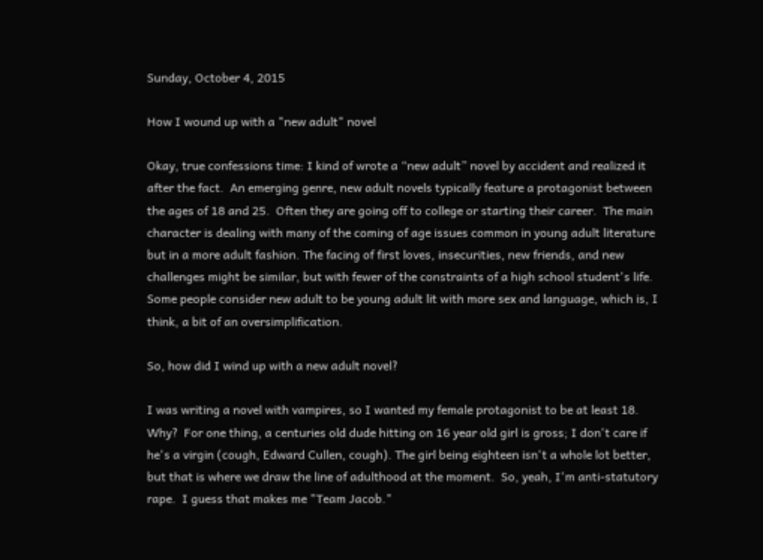Sunday, October 4, 2015

How I wound up with a "new adult" novel

Okay, true confessions time: I kind of wrote a “new adult” novel by accident and realized it after the fact.  An emerging genre, new adult novels typically feature a protagonist between the ages of 18 and 25.  Often they are going off to college or starting their career.  The main character is dealing with many of the coming of age issues common in young adult literature but in a more adult fashion. The facing of first loves, insecurities, new friends, and new challenges might be similar, but with fewer of the constraints of a high school student's life.  Some people consider new adult to be young adult lit with more sex and language, which is, I think, a bit of an oversimplification.

So, how did I wind up with a new adult novel?

I was writing a novel with vampires, so I wanted my female protagonist to be at least 18.  Why?  For one thing, a centuries old dude hitting on 16 year old girl is gross; I don't care if he's a virgin (cough, Edward Cullen, cough). The girl being eighteen isn't a whole lot better, but that is where we draw the line of adulthood at the moment.  So, yeah, I'm anti-statutory rape.  I guess that makes me "Team Jacob."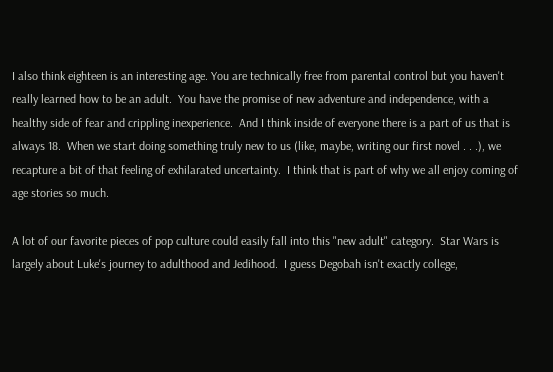I also think eighteen is an interesting age. You are technically free from parental control but you haven't really learned how to be an adult.  You have the promise of new adventure and independence, with a healthy side of fear and crippling inexperience.  And I think inside of everyone there is a part of us that is always 18.  When we start doing something truly new to us (like, maybe, writing our first novel . . .), we recapture a bit of that feeling of exhilarated uncertainty.  I think that is part of why we all enjoy coming of age stories so much.

A lot of our favorite pieces of pop culture could easily fall into this "new adult" category.  Star Wars is largely about Luke's journey to adulthood and Jedihood.  I guess Degobah isn't exactly college,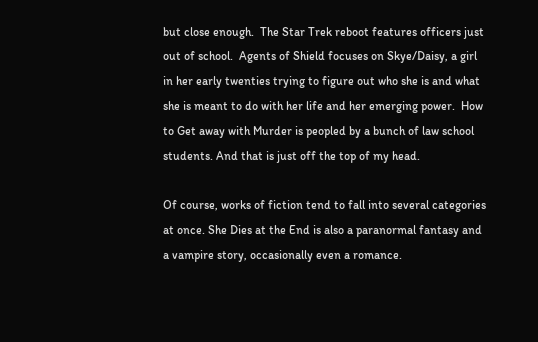but close enough.  The Star Trek reboot features officers just out of school.  Agents of Shield focuses on Skye/Daisy, a girl in her early twenties trying to figure out who she is and what she is meant to do with her life and her emerging power.  How to Get away with Murder is peopled by a bunch of law school students. And that is just off the top of my head.

Of course, works of fiction tend to fall into several categories at once. She Dies at the End is also a paranormal fantasy and a vampire story, occasionally even a romance.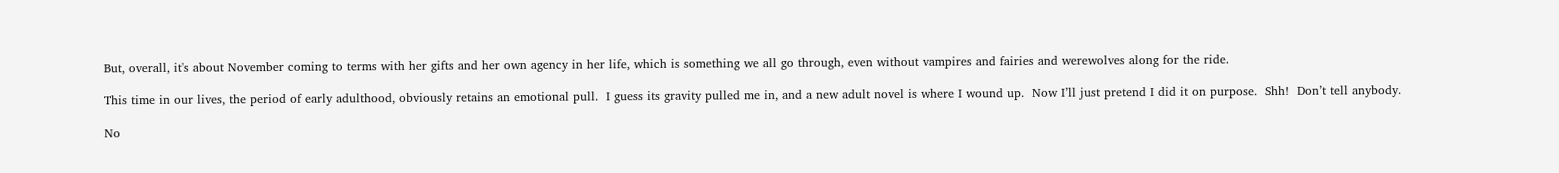But, overall, it's about November coming to terms with her gifts and her own agency in her life, which is something we all go through, even without vampires and fairies and werewolves along for the ride.

This time in our lives, the period of early adulthood, obviously retains an emotional pull.  I guess its gravity pulled me in, and a new adult novel is where I wound up.  Now I’ll just pretend I did it on purpose.  Shh!  Don’t tell anybody.

No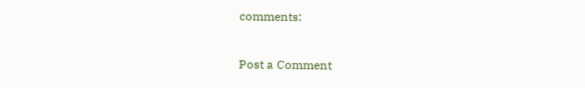comments:

Post a Comment